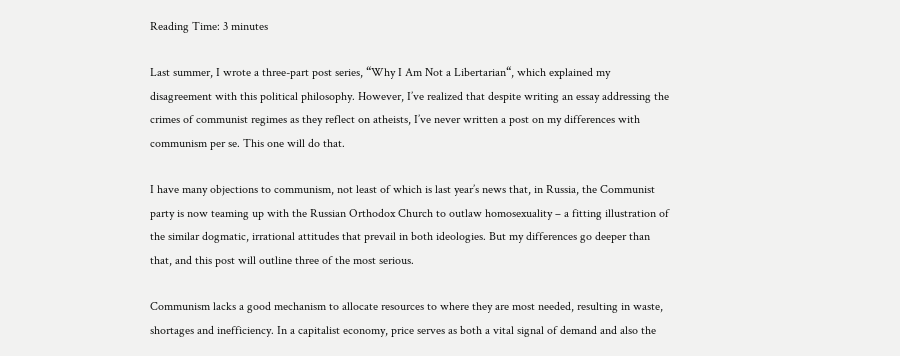Reading Time: 3 minutes

Last summer, I wrote a three-part post series, “Why I Am Not a Libertarian“, which explained my disagreement with this political philosophy. However, I’ve realized that despite writing an essay addressing the crimes of communist regimes as they reflect on atheists, I’ve never written a post on my differences with communism per se. This one will do that.

I have many objections to communism, not least of which is last year’s news that, in Russia, the Communist party is now teaming up with the Russian Orthodox Church to outlaw homosexuality – a fitting illustration of the similar dogmatic, irrational attitudes that prevail in both ideologies. But my differences go deeper than that, and this post will outline three of the most serious.

Communism lacks a good mechanism to allocate resources to where they are most needed, resulting in waste, shortages and inefficiency. In a capitalist economy, price serves as both a vital signal of demand and also the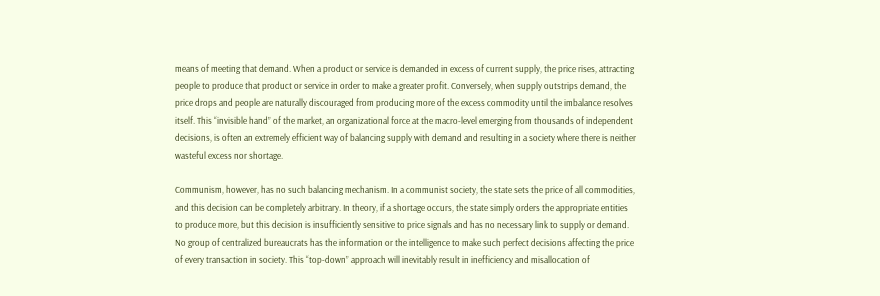means of meeting that demand. When a product or service is demanded in excess of current supply, the price rises, attracting people to produce that product or service in order to make a greater profit. Conversely, when supply outstrips demand, the price drops and people are naturally discouraged from producing more of the excess commodity until the imbalance resolves itself. This “invisible hand” of the market, an organizational force at the macro-level emerging from thousands of independent decisions, is often an extremely efficient way of balancing supply with demand and resulting in a society where there is neither wasteful excess nor shortage.

Communism, however, has no such balancing mechanism. In a communist society, the state sets the price of all commodities, and this decision can be completely arbitrary. In theory, if a shortage occurs, the state simply orders the appropriate entities to produce more, but this decision is insufficiently sensitive to price signals and has no necessary link to supply or demand. No group of centralized bureaucrats has the information or the intelligence to make such perfect decisions affecting the price of every transaction in society. This “top-down” approach will inevitably result in inefficiency and misallocation of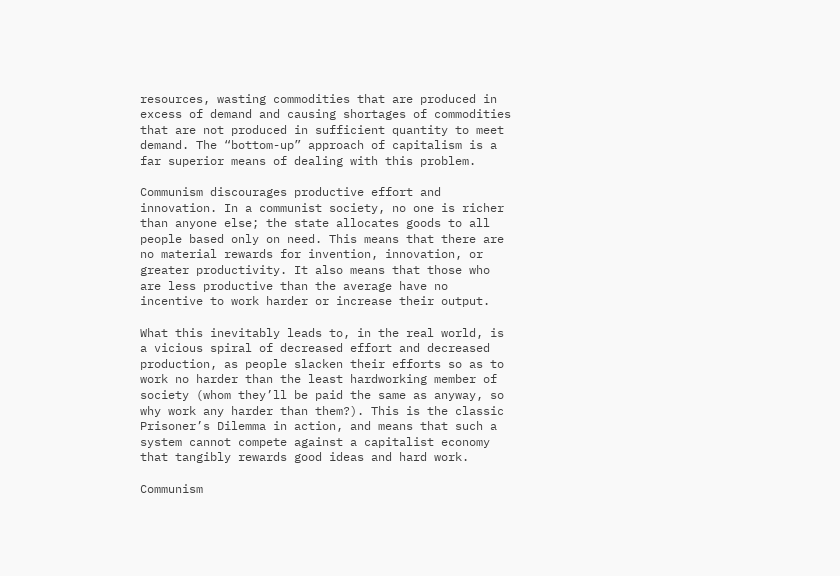resources, wasting commodities that are produced in excess of demand and causing shortages of commodities that are not produced in sufficient quantity to meet demand. The “bottom-up” approach of capitalism is a far superior means of dealing with this problem.

Communism discourages productive effort and innovation. In a communist society, no one is richer than anyone else; the state allocates goods to all people based only on need. This means that there are no material rewards for invention, innovation, or greater productivity. It also means that those who are less productive than the average have no incentive to work harder or increase their output.

What this inevitably leads to, in the real world, is a vicious spiral of decreased effort and decreased production, as people slacken their efforts so as to work no harder than the least hardworking member of society (whom they’ll be paid the same as anyway, so why work any harder than them?). This is the classic Prisoner’s Dilemma in action, and means that such a system cannot compete against a capitalist economy that tangibly rewards good ideas and hard work.

Communism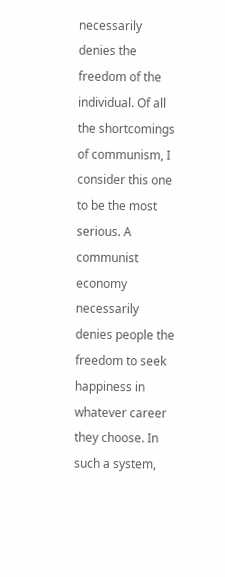necessarily denies the freedom of the individual. Of all the shortcomings of communism, I consider this one to be the most serious. A communist economy necessarily denies people the freedom to seek happiness in whatever career they choose. In such a system,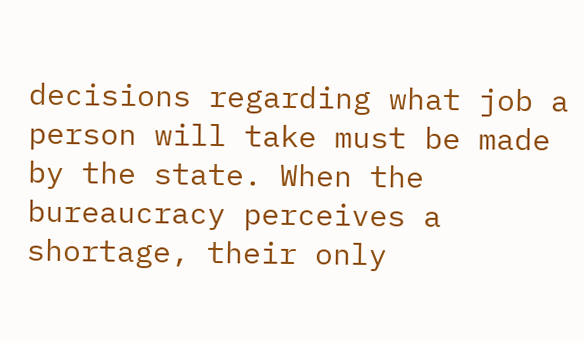decisions regarding what job a person will take must be made by the state. When the bureaucracy perceives a shortage, their only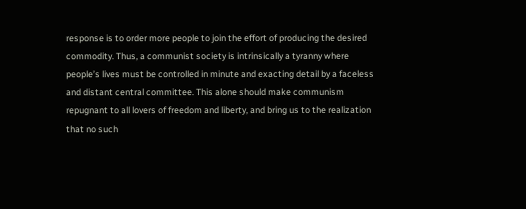response is to order more people to join the effort of producing the desired commodity. Thus, a communist society is intrinsically a tyranny where people’s lives must be controlled in minute and exacting detail by a faceless and distant central committee. This alone should make communism repugnant to all lovers of freedom and liberty, and bring us to the realization that no such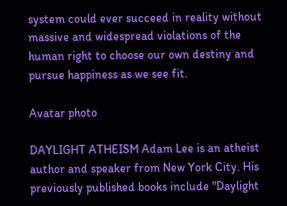system could ever succeed in reality without massive and widespread violations of the human right to choose our own destiny and pursue happiness as we see fit.

Avatar photo

DAYLIGHT ATHEISM Adam Lee is an atheist author and speaker from New York City. His previously published books include "Daylight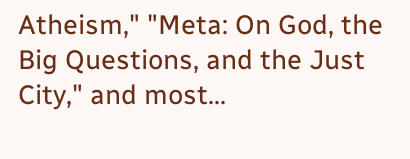Atheism," "Meta: On God, the Big Questions, and the Just City," and most...